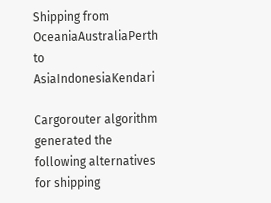Shipping from OceaniaAustraliaPerth to AsiaIndonesiaKendari

Cargorouter algorithm generated the following alternatives for shipping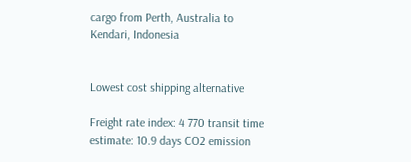cargo from Perth, Australia to Kendari, Indonesia


Lowest cost shipping alternative

Freight rate index: 4 770 transit time estimate: 10.9 days CO2 emission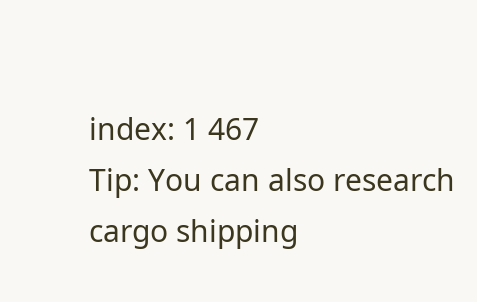index: 1 467
Tip: You can also research cargo shipping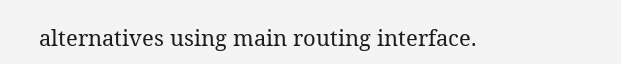alternatives using main routing interface.